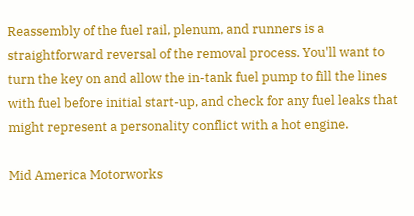Reassembly of the fuel rail, plenum, and runners is a straightforward reversal of the removal process. You'll want to turn the key on and allow the in-tank fuel pump to fill the lines with fuel before initial start-up, and check for any fuel leaks that might represent a personality conflict with a hot engine.

Mid America Motorworks